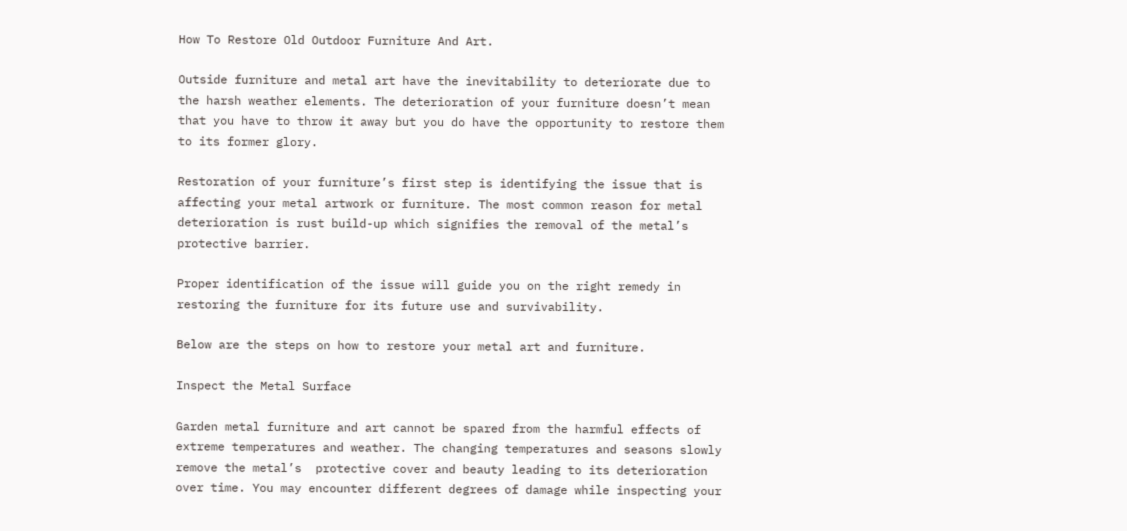How To Restore Old Outdoor Furniture And Art.

Outside furniture and metal art have the inevitability to deteriorate due to the harsh weather elements. The deterioration of your furniture doesn’t mean that you have to throw it away but you do have the opportunity to restore them to its former glory.

Restoration of your furniture’s first step is identifying the issue that is affecting your metal artwork or furniture. The most common reason for metal deterioration is rust build-up which signifies the removal of the metal’s protective barrier.

Proper identification of the issue will guide you on the right remedy in restoring the furniture for its future use and survivability.

Below are the steps on how to restore your metal art and furniture.

Inspect the Metal Surface

Garden metal furniture and art cannot be spared from the harmful effects of extreme temperatures and weather. The changing temperatures and seasons slowly remove the metal’s  protective cover and beauty leading to its deterioration over time. You may encounter different degrees of damage while inspecting your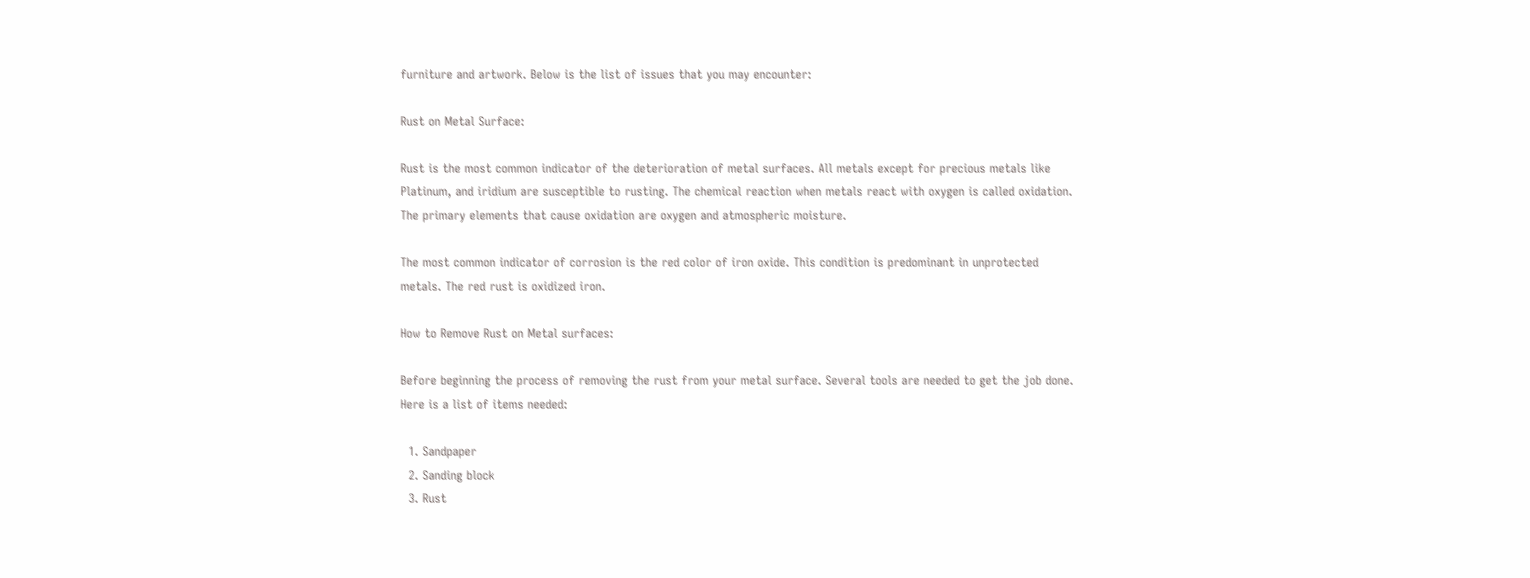furniture and artwork. Below is the list of issues that you may encounter:

Rust on Metal Surface:

Rust is the most common indicator of the deterioration of metal surfaces. All metals except for precious metals like Platinum, and iridium are susceptible to rusting. The chemical reaction when metals react with oxygen is called oxidation. The primary elements that cause oxidation are oxygen and atmospheric moisture.

The most common indicator of corrosion is the red color of iron oxide. This condition is predominant in unprotected metals. The red rust is oxidized iron.

How to Remove Rust on Metal surfaces:

Before beginning the process of removing the rust from your metal surface. Several tools are needed to get the job done. Here is a list of items needed:

  1. Sandpaper
  2. Sanding block
  3. Rust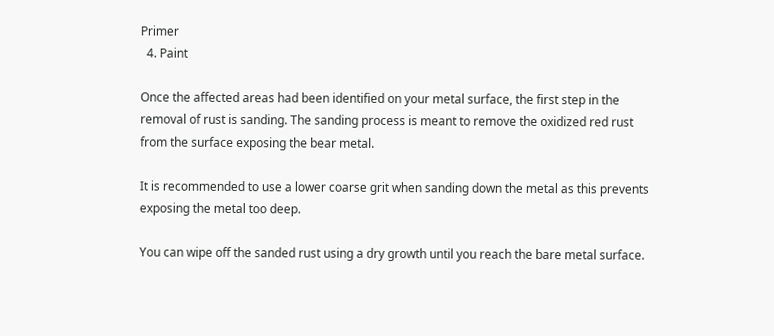Primer
  4. Paint

Once the affected areas had been identified on your metal surface, the first step in the removal of rust is sanding. The sanding process is meant to remove the oxidized red rust from the surface exposing the bear metal.

It is recommended to use a lower coarse grit when sanding down the metal as this prevents exposing the metal too deep.

You can wipe off the sanded rust using a dry growth until you reach the bare metal surface.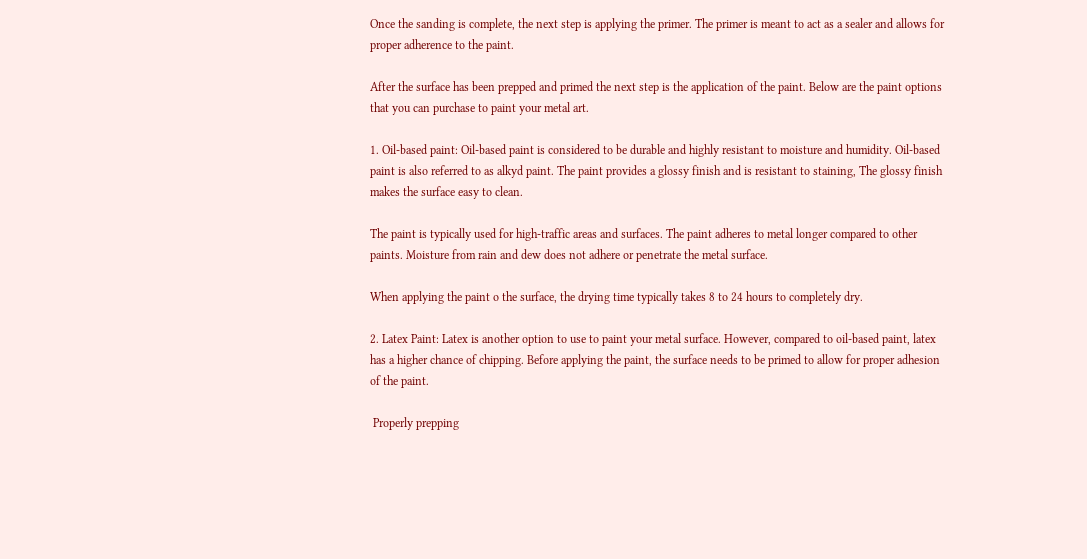Once the sanding is complete, the next step is applying the primer. The primer is meant to act as a sealer and allows for proper adherence to the paint.

After the surface has been prepped and primed the next step is the application of the paint. Below are the paint options that you can purchase to paint your metal art.

1. Oil-based paint: Oil-based paint is considered to be durable and highly resistant to moisture and humidity. Oil-based paint is also referred to as alkyd paint. The paint provides a glossy finish and is resistant to staining, The glossy finish makes the surface easy to clean.

The paint is typically used for high-traffic areas and surfaces. The paint adheres to metal longer compared to other paints. Moisture from rain and dew does not adhere or penetrate the metal surface.

When applying the paint o the surface, the drying time typically takes 8 to 24 hours to completely dry.

2. Latex Paint: Latex is another option to use to paint your metal surface. However, compared to oil-based paint, latex has a higher chance of chipping. Before applying the paint, the surface needs to be primed to allow for proper adhesion of the paint.

 Properly prepping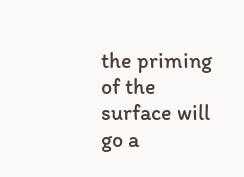the priming of the surface will go a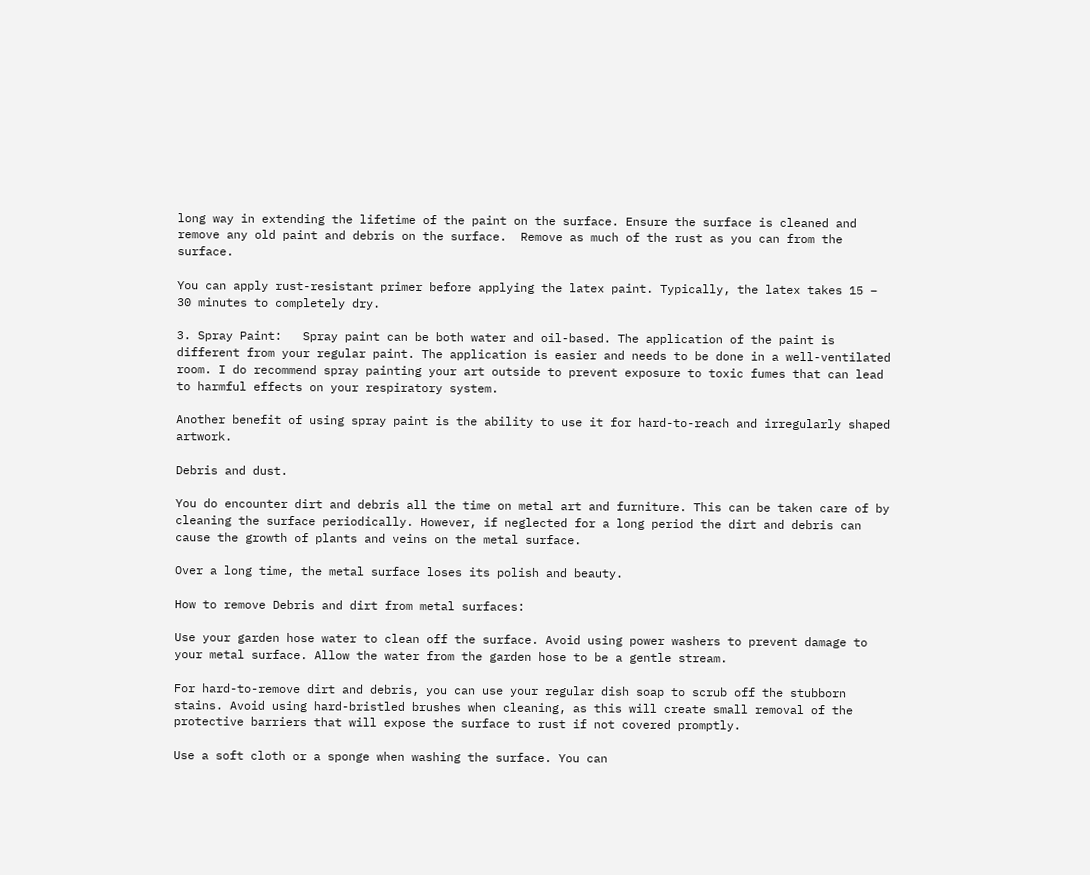long way in extending the lifetime of the paint on the surface. Ensure the surface is cleaned and remove any old paint and debris on the surface.  Remove as much of the rust as you can from the surface.

You can apply rust-resistant primer before applying the latex paint. Typically, the latex takes 15 – 30 minutes to completely dry.

3. Spray Paint:   Spray paint can be both water and oil-based. The application of the paint is different from your regular paint. The application is easier and needs to be done in a well-ventilated room. I do recommend spray painting your art outside to prevent exposure to toxic fumes that can lead to harmful effects on your respiratory system.

Another benefit of using spray paint is the ability to use it for hard-to-reach and irregularly shaped artwork.

Debris and dust.

You do encounter dirt and debris all the time on metal art and furniture. This can be taken care of by cleaning the surface periodically. However, if neglected for a long period the dirt and debris can cause the growth of plants and veins on the metal surface.

Over a long time, the metal surface loses its polish and beauty.

How to remove Debris and dirt from metal surfaces:

Use your garden hose water to clean off the surface. Avoid using power washers to prevent damage to your metal surface. Allow the water from the garden hose to be a gentle stream.

For hard-to-remove dirt and debris, you can use your regular dish soap to scrub off the stubborn stains. Avoid using hard-bristled brushes when cleaning, as this will create small removal of the protective barriers that will expose the surface to rust if not covered promptly.

Use a soft cloth or a sponge when washing the surface. You can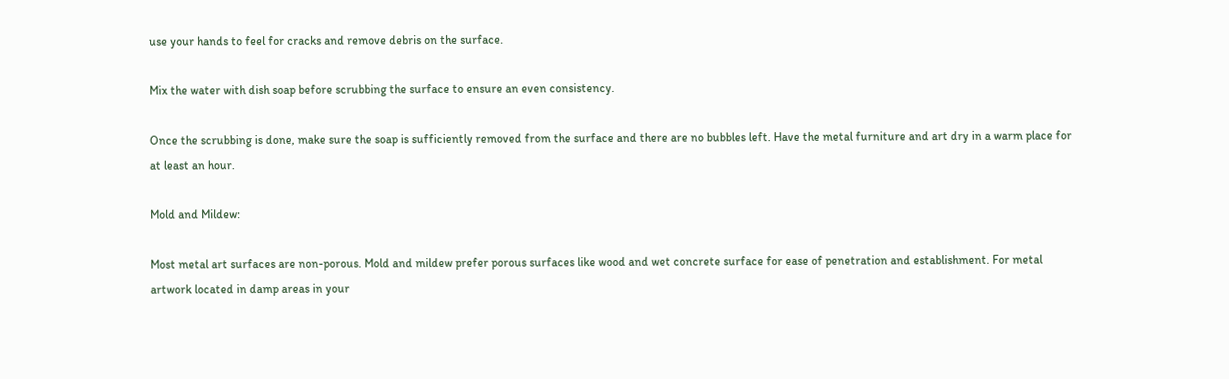use your hands to feel for cracks and remove debris on the surface.

Mix the water with dish soap before scrubbing the surface to ensure an even consistency.

Once the scrubbing is done, make sure the soap is sufficiently removed from the surface and there are no bubbles left. Have the metal furniture and art dry in a warm place for at least an hour.

Mold and Mildew:

Most metal art surfaces are non-porous. Mold and mildew prefer porous surfaces like wood and wet concrete surface for ease of penetration and establishment. For metal artwork located in damp areas in your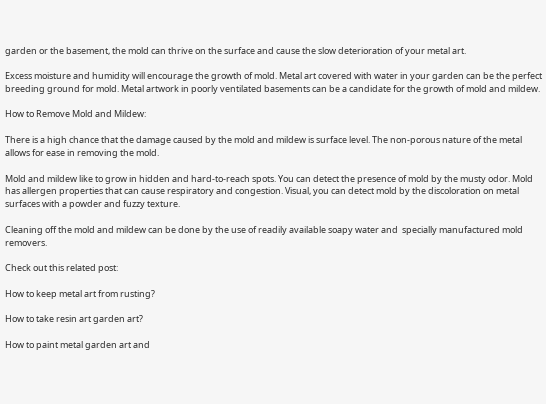garden or the basement, the mold can thrive on the surface and cause the slow deterioration of your metal art.

Excess moisture and humidity will encourage the growth of mold. Metal art covered with water in your garden can be the perfect breeding ground for mold. Metal artwork in poorly ventilated basements can be a candidate for the growth of mold and mildew.

How to Remove Mold and Mildew:

There is a high chance that the damage caused by the mold and mildew is surface level. The non-porous nature of the metal allows for ease in removing the mold.

Mold and mildew like to grow in hidden and hard-to-reach spots. You can detect the presence of mold by the musty odor. Mold has allergen properties that can cause respiratory and congestion. Visual, you can detect mold by the discoloration on metal surfaces with a powder and fuzzy texture.

Cleaning off the mold and mildew can be done by the use of readily available soapy water and  specially manufactured mold removers.

Check out this related post:

How to keep metal art from rusting?

How to take resin art garden art?

How to paint metal garden art and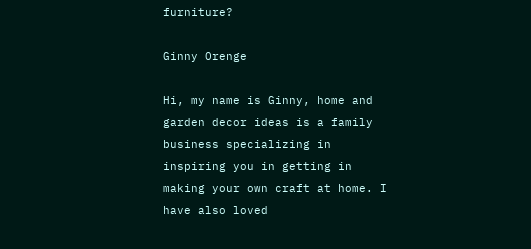furniture?

Ginny Orenge

Hi, my name is Ginny, home and garden decor ideas is a family business specializing in inspiring you in getting in making your own craft at home. I have also loved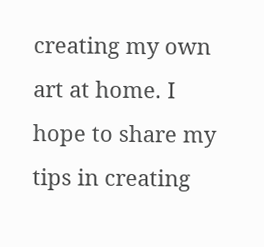creating my own art at home. I hope to share my tips in creating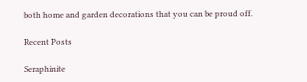both home and garden decorations that you can be proud off.

Recent Posts

Seraphinite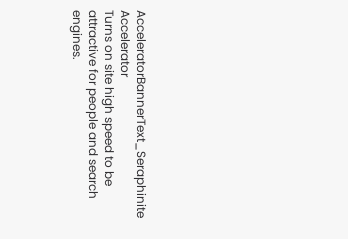AcceleratorBannerText_Seraphinite Accelerator
Turns on site high speed to be attractive for people and search engines.